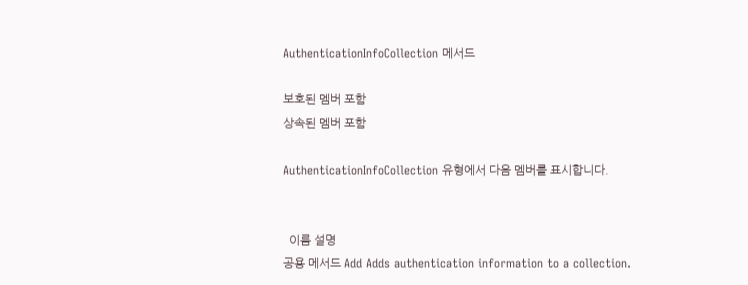AuthenticationInfoCollection 메서드

보호된 멤버 포함
상속된 멤버 포함

AuthenticationInfoCollection 유형에서 다음 멤버를 표시합니다.


  이름 설명
공용 메서드 Add Adds authentication information to a collection.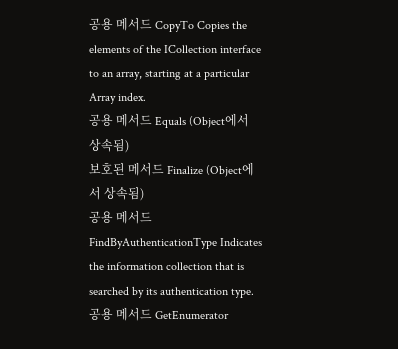공용 메서드 CopyTo Copies the elements of the ICollection interface to an array, starting at a particular Array index.
공용 메서드 Equals (Object에서 상속됨)
보호된 메서드 Finalize (Object에서 상속됨)
공용 메서드 FindByAuthenticationType Indicates the information collection that is searched by its authentication type.
공용 메서드 GetEnumerator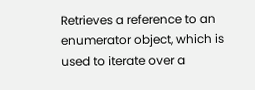Retrieves a reference to an enumerator object, which is used to iterate over a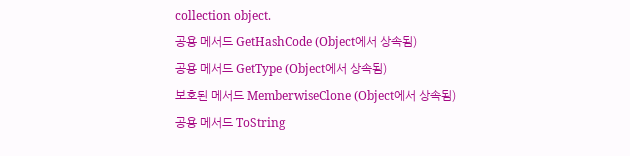collection object.
공용 메서드 GetHashCode (Object에서 상속됨)
공용 메서드 GetType (Object에서 상속됨)
보호된 메서드 MemberwiseClone (Object에서 상속됨)
공용 메서드 ToString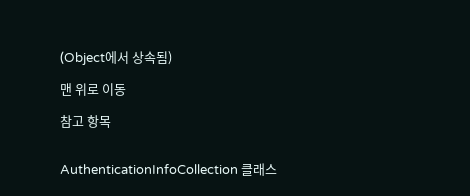(Object에서 상속됨)

맨 위로 이동

참고 항목


AuthenticationInfoCollection 클래스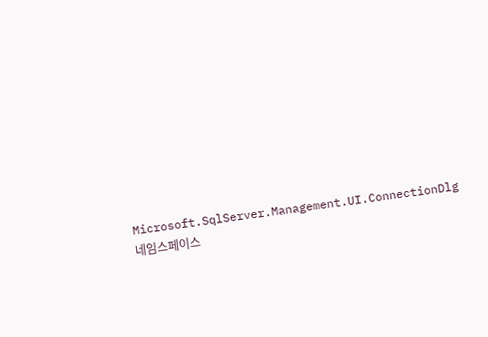Microsoft.SqlServer.Management.UI.ConnectionDlg 네임스페이스